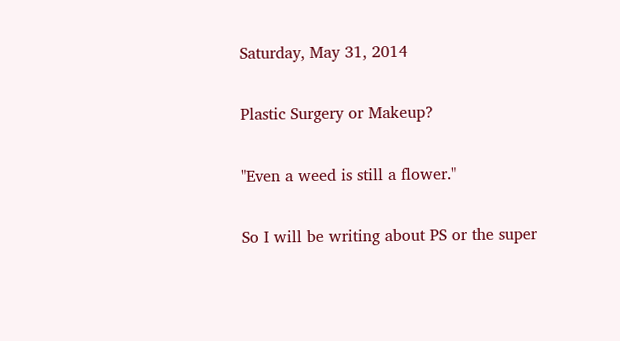Saturday, May 31, 2014

Plastic Surgery or Makeup?

"Even a weed is still a flower."

So I will be writing about PS or the super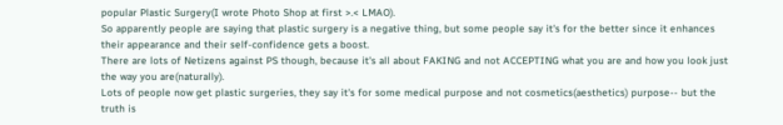popular Plastic Surgery(I wrote Photo Shop at first >.< LMAO).
So apparently people are saying that plastic surgery is a negative thing, but some people say it's for the better since it enhances their appearance and their self-confidence gets a boost.
There are lots of Netizens against PS though, because it's all about FAKING and not ACCEPTING what you are and how you look just the way you are(naturally).
Lots of people now get plastic surgeries, they say it's for some medical purpose and not cosmetics(aesthetics) purpose-- but the truth is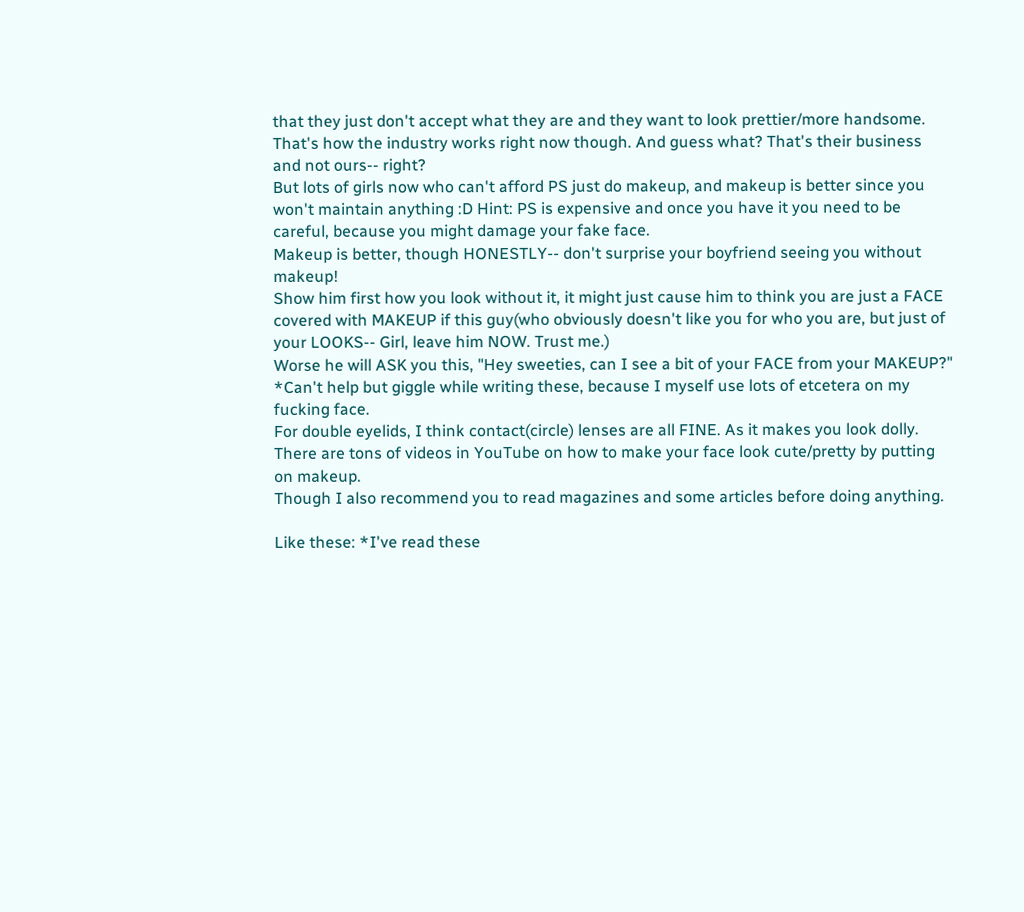that they just don't accept what they are and they want to look prettier/more handsome. That's how the industry works right now though. And guess what? That's their business and not ours-- right?
But lots of girls now who can't afford PS just do makeup, and makeup is better since you won't maintain anything :D Hint: PS is expensive and once you have it you need to be careful, because you might damage your fake face.
Makeup is better, though HONESTLY-- don't surprise your boyfriend seeing you without makeup!
Show him first how you look without it, it might just cause him to think you are just a FACE covered with MAKEUP if this guy(who obviously doesn't like you for who you are, but just of your LOOKS-- Girl, leave him NOW. Trust me.)
Worse he will ASK you this, "Hey sweeties, can I see a bit of your FACE from your MAKEUP?"
*Can't help but giggle while writing these, because I myself use lots of etcetera on my fucking face.
For double eyelids, I think contact(circle) lenses are all FINE. As it makes you look dolly.
There are tons of videos in YouTube on how to make your face look cute/pretty by putting on makeup.
Though I also recommend you to read magazines and some articles before doing anything.

Like these: *I've read these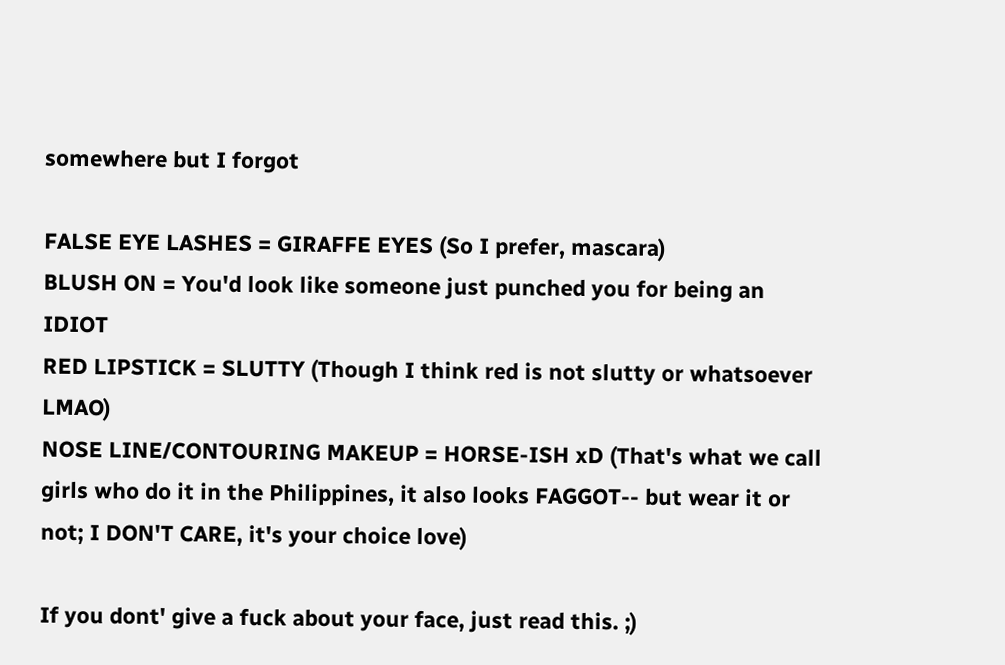somewhere but I forgot

FALSE EYE LASHES = GIRAFFE EYES (So I prefer, mascara)
BLUSH ON = You'd look like someone just punched you for being an IDIOT
RED LIPSTICK = SLUTTY (Though I think red is not slutty or whatsoever LMAO)
NOSE LINE/CONTOURING MAKEUP = HORSE-ISH xD (That's what we call girls who do it in the Philippines, it also looks FAGGOT-- but wear it or not; I DON'T CARE, it's your choice love)

If you dont' give a fuck about your face, just read this. ;)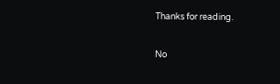Thanks for reading.

No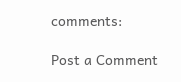comments:

Post a Comment